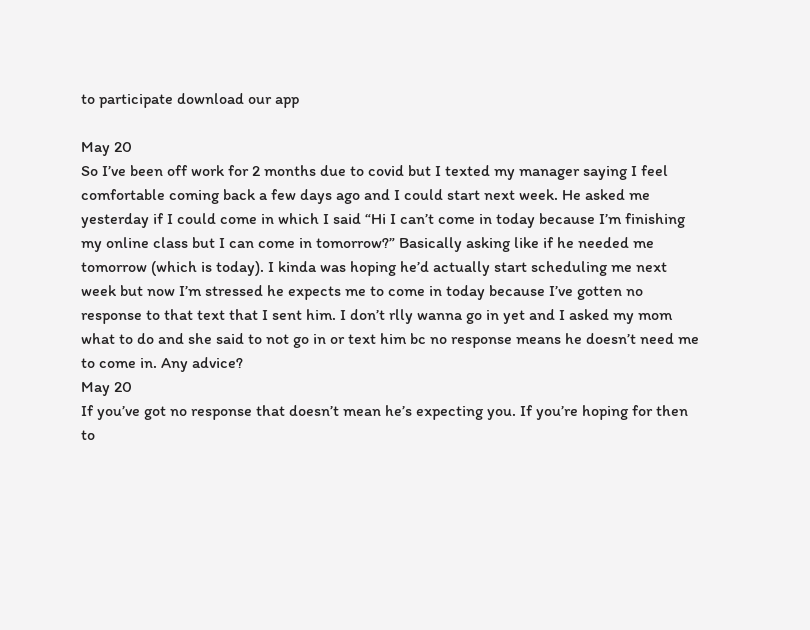to participate download our app

May 20
So I’ve been off work for 2 months due to covid but I texted my manager saying I feel comfortable coming back a few days ago and I could start next week. He asked me yesterday if I could come in which I said “Hi I can’t come in today because I’m finishing my online class but I can come in tomorrow?” Basically asking like if he needed me tomorrow (which is today). I kinda was hoping he’d actually start scheduling me next week but now I’m stressed he expects me to come in today because I’ve gotten no response to that text that I sent him. I don’t rlly wanna go in yet and I asked my mom what to do and she said to not go in or text him bc no response means he doesn’t need me to come in. Any advice?
May 20
If you’ve got no response that doesn’t mean he’s expecting you. If you’re hoping for then to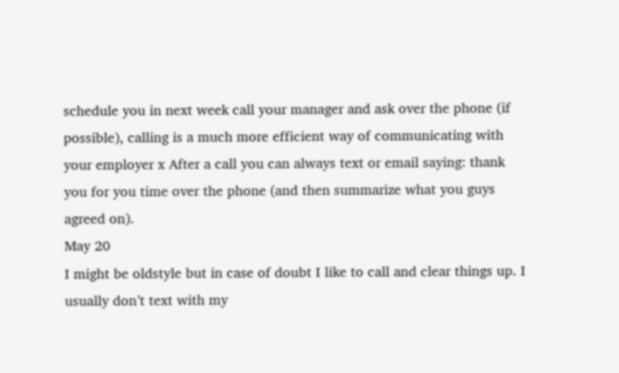schedule you in next week call your manager and ask over the phone (if possible), calling is a much more efficient way of communicating with your employer x After a call you can always text or email saying: thank you for you time over the phone (and then summarize what you guys agreed on).
May 20
I might be oldstyle but in case of doubt I like to call and clear things up. I usually don’t text with my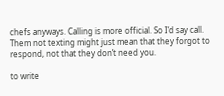chefs anyways. Calling is more official. So I’d say call. Them not texting might just mean that they forgot to respond, not that they don’t need you.

to write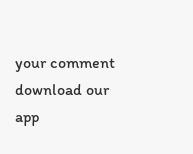your comment download our app